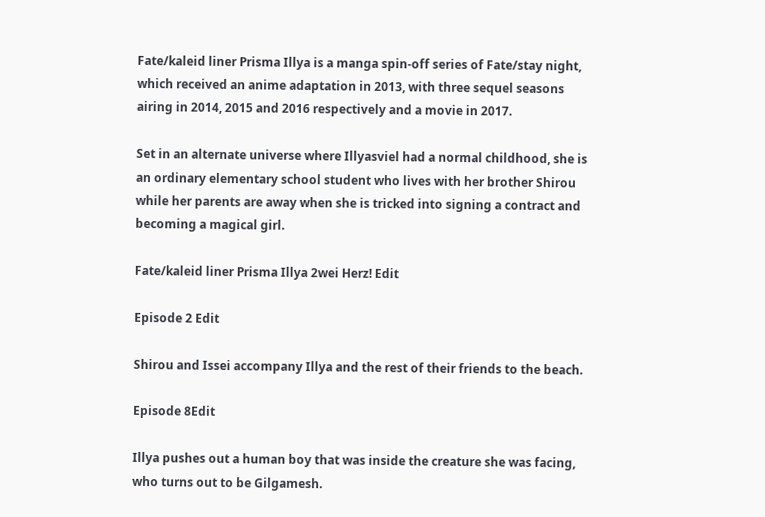Fate/kaleid liner Prisma Illya is a manga spin-off series of Fate/stay night, which received an anime adaptation in 2013, with three sequel seasons airing in 2014, 2015 and 2016 respectively and a movie in 2017.

Set in an alternate universe where Illyasviel had a normal childhood, she is an ordinary elementary school student who lives with her brother Shirou while her parents are away when she is tricked into signing a contract and becoming a magical girl.

Fate/kaleid liner Prisma Illya 2wei Herz! Edit

Episode 2 Edit

Shirou and Issei accompany Illya and the rest of their friends to the beach.

Episode 8Edit

Illya pushes out a human boy that was inside the creature she was facing, who turns out to be Gilgamesh.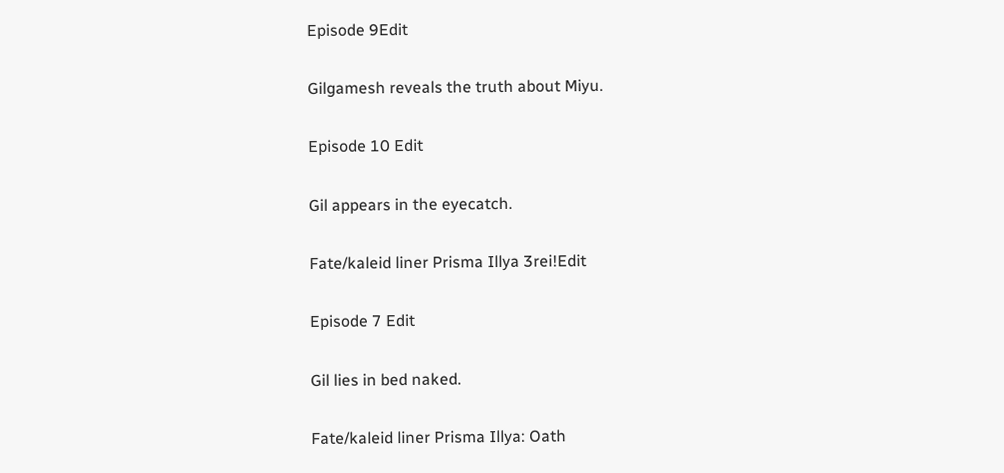Episode 9Edit

Gilgamesh reveals the truth about Miyu.

Episode 10 Edit

Gil appears in the eyecatch.

Fate/kaleid liner Prisma Illya 3rei!Edit

Episode 7 Edit

Gil lies in bed naked.

Fate/kaleid liner Prisma Illya: Oath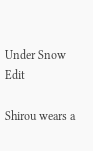Under Snow Edit

Shirou wears a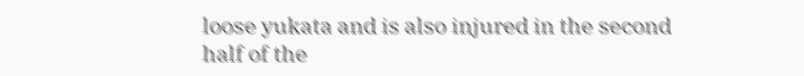loose yukata and is also injured in the second half of the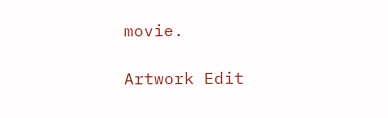movie.

Artwork Edit